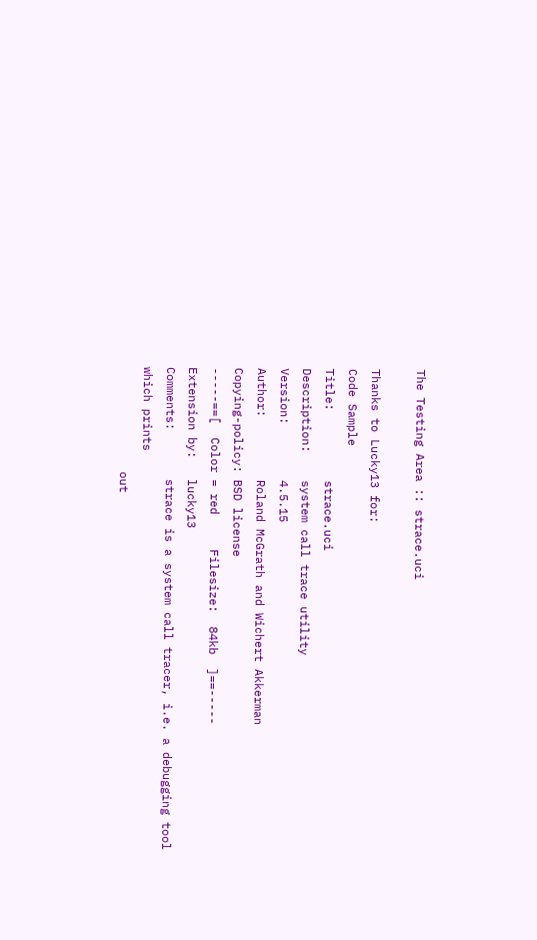The Testing Area :: strace.uci

Thanks to Lucky13 for:
Code Sample
Title:          strace.uci
Description:    system call trace utility
Version:        4.5.15
Author:         Roland McGrath and Wichert Akkerman
Copying-policy: BSD license
-----==[  Color = red     Filesize:  84kb  ]==-----
Extension by:   lucky13
Comments:       strace is a system call tracer, i.e. a debugging tool which prints
               out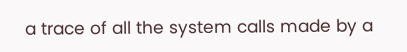a trace of all the system calls made by a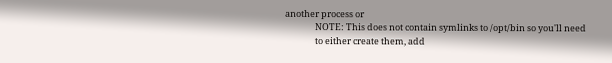another process or
               NOTE: This does not contain symlinks to /opt/bin so you'll need
               to either create them, add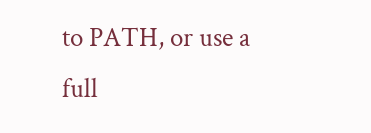to PATH, or use a full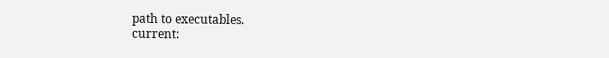path to executables.
current: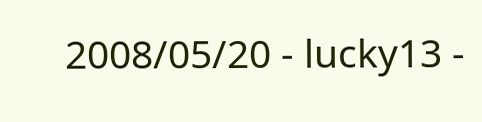2008/05/20 - lucky13 -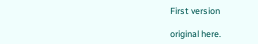First version

original here.